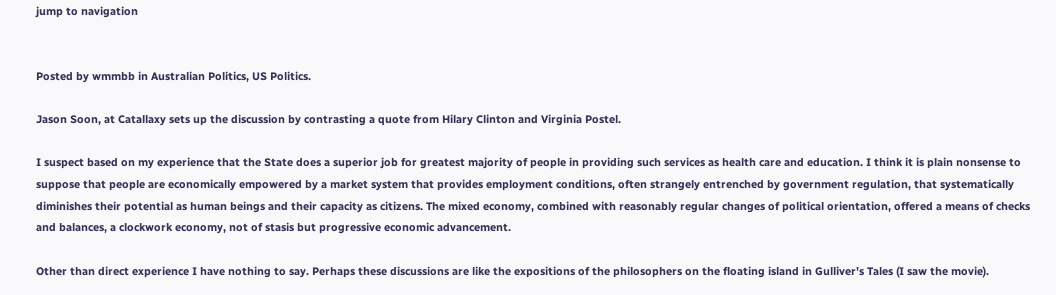jump to navigation


Posted by wmmbb in Australian Politics, US Politics.

Jason Soon, at Catallaxy sets up the discussion by contrasting a quote from Hilary Clinton and Virginia Postel.

I suspect based on my experience that the State does a superior job for greatest majority of people in providing such services as health care and education. I think it is plain nonsense to suppose that people are economically empowered by a market system that provides employment conditions, often strangely entrenched by government regulation, that systematically diminishes their potential as human beings and their capacity as citizens. The mixed economy, combined with reasonably regular changes of political orientation, offered a means of checks and balances, a clockwork economy, not of stasis but progressive economic advancement.

Other than direct experience I have nothing to say. Perhaps these discussions are like the expositions of the philosophers on the floating island in Gulliver’s Tales (I saw the movie).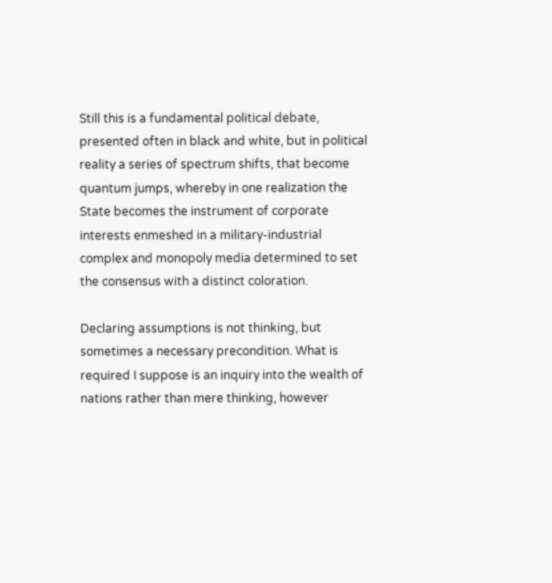Still this is a fundamental political debate, presented often in black and white, but in political reality a series of spectrum shifts, that become quantum jumps, whereby in one realization the State becomes the instrument of corporate interests enmeshed in a military-industrial complex and monopoly media determined to set the consensus with a distinct coloration.

Declaring assumptions is not thinking, but sometimes a necessary precondition. What is required I suppose is an inquiry into the wealth of nations rather than mere thinking, however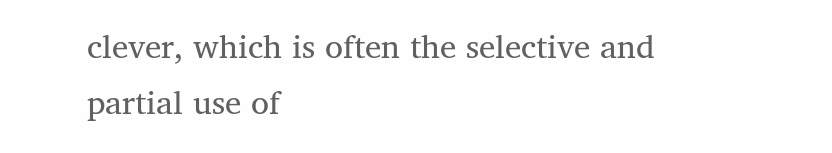clever, which is often the selective and partial use of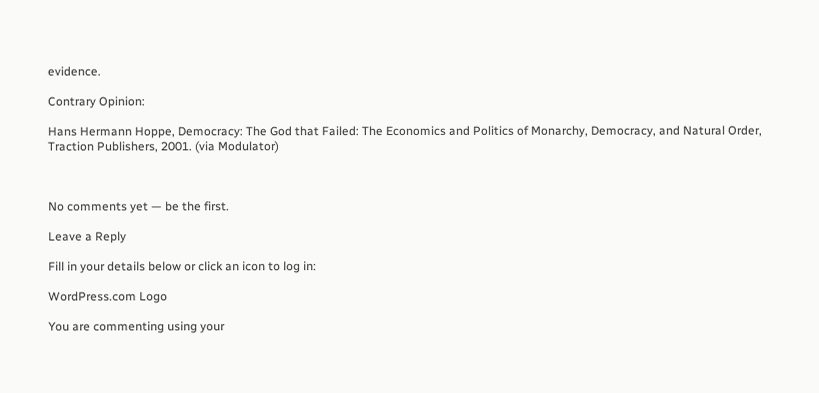evidence.

Contrary Opinion:

Hans Hermann Hoppe, Democracy: The God that Failed: The Economics and Politics of Monarchy, Democracy, and Natural Order, Traction Publishers, 2001. (via Modulator)



No comments yet — be the first.

Leave a Reply

Fill in your details below or click an icon to log in:

WordPress.com Logo

You are commenting using your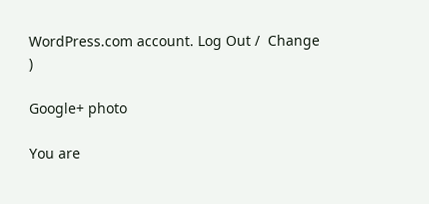WordPress.com account. Log Out /  Change )

Google+ photo

You are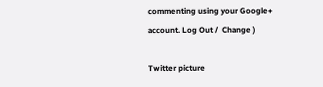commenting using your Google+ account. Log Out /  Change )

Twitter picture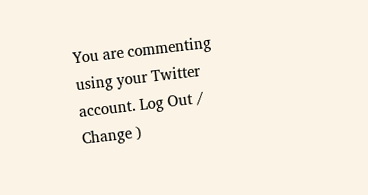You are commenting using your Twitter account. Log Out /  Change )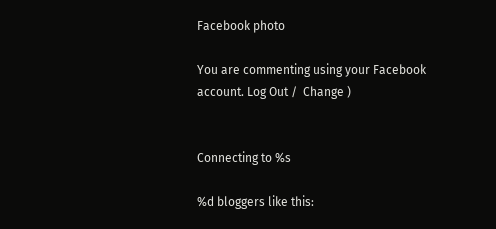Facebook photo

You are commenting using your Facebook account. Log Out /  Change )


Connecting to %s

%d bloggers like this: